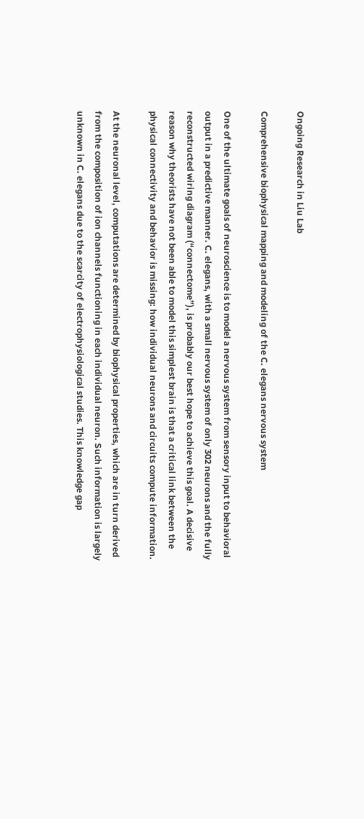Ongoing Research in Liu Lab

Comprehensive biophysical mapping and modeling of the C. elegans nervous system

One of the ultimate goals of neuroscience is to model a nervous system from sensory input to behavioral output in a predictive manner. C. elegans, with a small nervous system of only 302 neurons and the fully reconstructed wiring diagram (“connectome”), is probably our best hope to achieve this goal. A decisive reason why theorists have not been able to model this simplest brain is that a critical link between the physical connectivity and behavior is missing: how individual neurons and circuits compute information.

At the neuronal level, computations are determined by biophysical properties, which are in turn derived from the composition of ion channels functioning in each individual neuron. Such information is largely unknown in C. elegans due to the scarcity of electrophysiological studies. This knowledge gap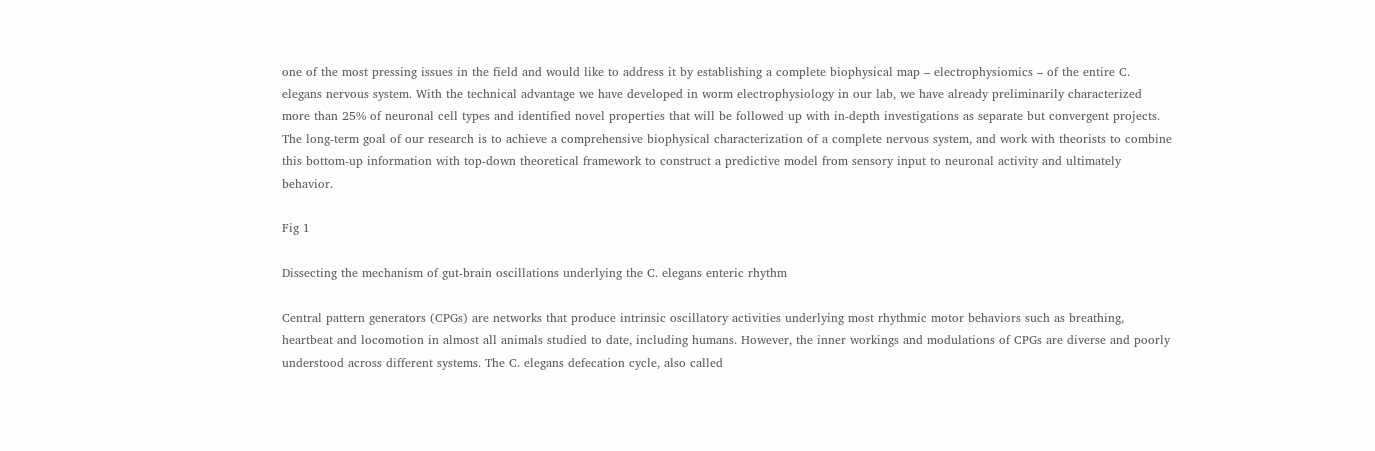one of the most pressing issues in the field and would like to address it by establishing a complete biophysical map – electrophysiomics – of the entire C. elegans nervous system. With the technical advantage we have developed in worm electrophysiology in our lab, we have already preliminarily characterized more than 25% of neuronal cell types and identified novel properties that will be followed up with in-depth investigations as separate but convergent projects. The long-term goal of our research is to achieve a comprehensive biophysical characterization of a complete nervous system, and work with theorists to combine this bottom-up information with top-down theoretical framework to construct a predictive model from sensory input to neuronal activity and ultimately behavior.

Fig 1

Dissecting the mechanism of gut-brain oscillations underlying the C. elegans enteric rhythm

Central pattern generators (CPGs) are networks that produce intrinsic oscillatory activities underlying most rhythmic motor behaviors such as breathing, heartbeat and locomotion in almost all animals studied to date, including humans. However, the inner workings and modulations of CPGs are diverse and poorly understood across different systems. The C. elegans defecation cycle, also called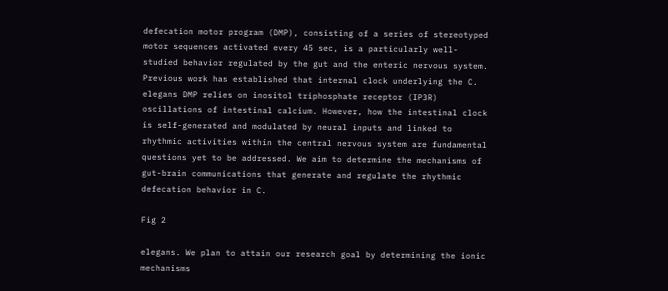defecation motor program (DMP), consisting of a series of stereotyped motor sequences activated every 45 sec, is a particularly well-studied behavior regulated by the gut and the enteric nervous system. Previous work has established that internal clock underlying the C. elegans DMP relies on inositol triphosphate receptor (IP3R) oscillations of intestinal calcium. However, how the intestinal clock is self-generated and modulated by neural inputs and linked to rhythmic activities within the central nervous system are fundamental questions yet to be addressed. We aim to determine the mechanisms of gut-brain communications that generate and regulate the rhythmic defecation behavior in C.

Fig 2

elegans. We plan to attain our research goal by determining the ionic mechanisms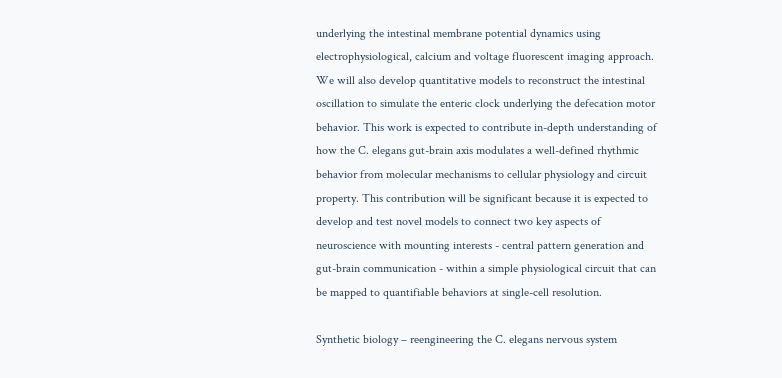underlying the intestinal membrane potential dynamics using electrophysiological, calcium and voltage fluorescent imaging approach. We will also develop quantitative models to reconstruct the intestinal oscillation to simulate the enteric clock underlying the defecation motor behavior. This work is expected to contribute in-depth understanding of how the C. elegans gut-brain axis modulates a well-defined rhythmic behavior from molecular mechanisms to cellular physiology and circuit property. This contribution will be significant because it is expected to develop and test novel models to connect two key aspects of neuroscience with mounting interests - central pattern generation and gut-brain communication - within a simple physiological circuit that can be mapped to quantifiable behaviors at single-cell resolution.

Synthetic biology – reengineering the C. elegans nervous system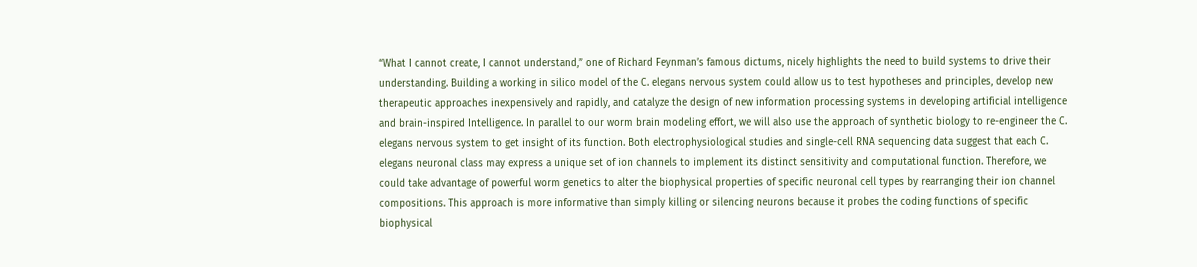“What I cannot create, I cannot understand,” one of Richard Feynman’s famous dictums, nicely highlights the need to build systems to drive their understanding. Building a working in silico model of the C. elegans nervous system could allow us to test hypotheses and principles, develop new therapeutic approaches inexpensively and rapidly, and catalyze the design of new information processing systems in developing artificial intelligence and brain-inspired Intelligence. In parallel to our worm brain modeling effort, we will also use the approach of synthetic biology to re-engineer the C. elegans nervous system to get insight of its function. Both electrophysiological studies and single-cell RNA sequencing data suggest that each C. elegans neuronal class may express a unique set of ion channels to implement its distinct sensitivity and computational function. Therefore, we could take advantage of powerful worm genetics to alter the biophysical properties of specific neuronal cell types by rearranging their ion channel compositions. This approach is more informative than simply killing or silencing neurons because it probes the coding functions of specific biophysical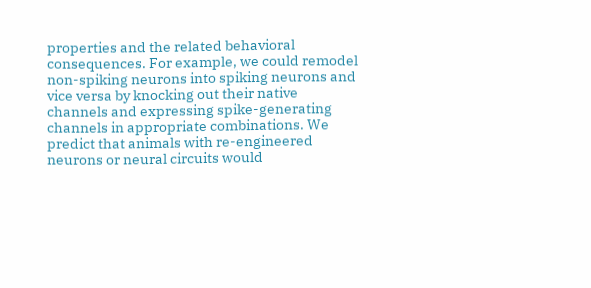properties and the related behavioral consequences. For example, we could remodel non-spiking neurons into spiking neurons and vice versa by knocking out their native channels and expressing spike-generating channels in appropriate combinations. We predict that animals with re-engineered neurons or neural circuits would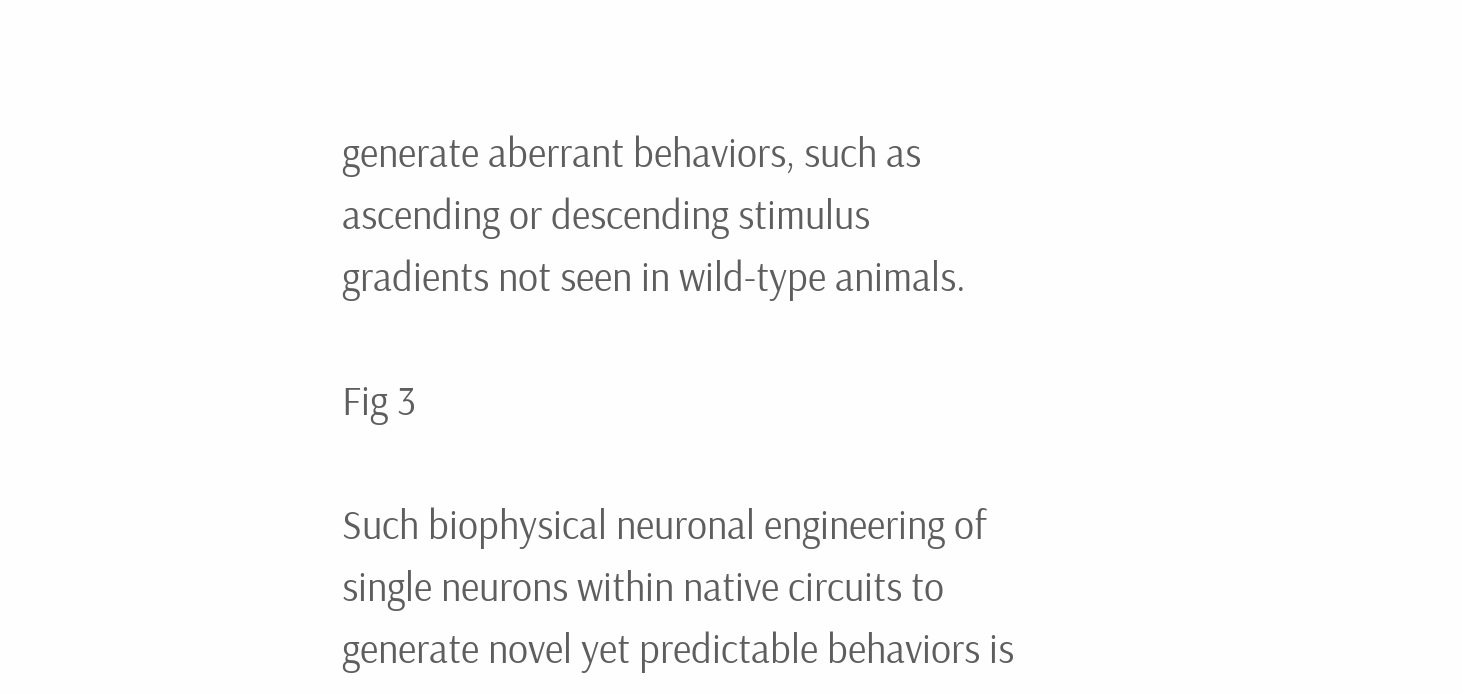generate aberrant behaviors, such as ascending or descending stimulus gradients not seen in wild-type animals.

Fig 3

Such biophysical neuronal engineering of single neurons within native circuits to generate novel yet predictable behaviors is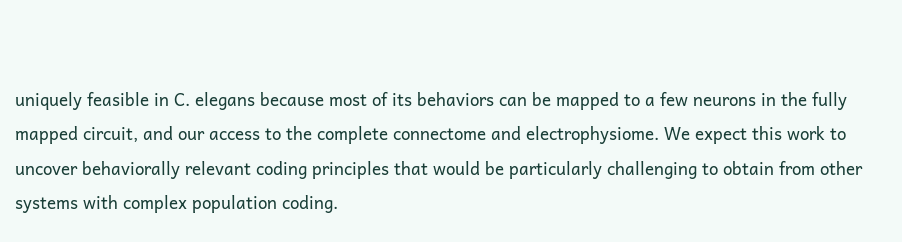uniquely feasible in C. elegans because most of its behaviors can be mapped to a few neurons in the fully mapped circuit, and our access to the complete connectome and electrophysiome. We expect this work to uncover behaviorally relevant coding principles that would be particularly challenging to obtain from other systems with complex population coding.